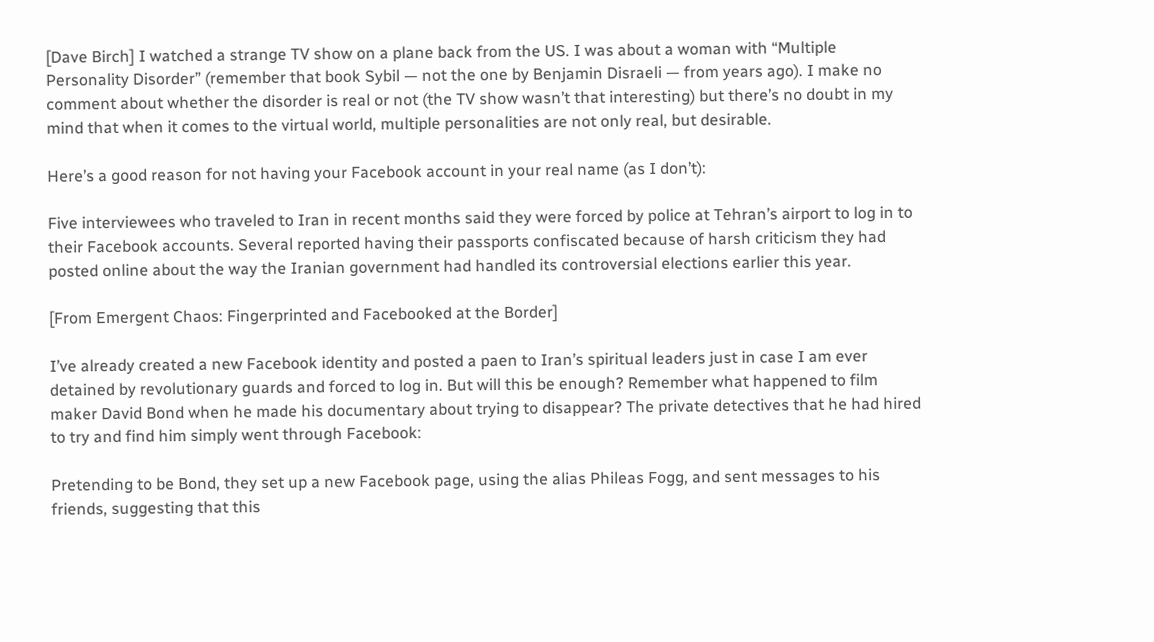[Dave Birch] I watched a strange TV show on a plane back from the US. I was about a woman with “Multiple Personality Disorder” (remember that book Sybil — not the one by Benjamin Disraeli — from years ago). I make no comment about whether the disorder is real or not (the TV show wasn’t that interesting) but there’s no doubt in my mind that when it comes to the virtual world, multiple personalities are not only real, but desirable.

Here’s a good reason for not having your Facebook account in your real name (as I don’t):

Five interviewees who traveled to Iran in recent months said they were forced by police at Tehran’s airport to log in to their Facebook accounts. Several reported having their passports confiscated because of harsh criticism they had posted online about the way the Iranian government had handled its controversial elections earlier this year.

[From Emergent Chaos: Fingerprinted and Facebooked at the Border]

I’ve already created a new Facebook identity and posted a paen to Iran’s spiritual leaders just in case I am ever detained by revolutionary guards and forced to log in. But will this be enough? Remember what happened to film maker David Bond when he made his documentary about trying to disappear? The private detectives that he had hired to try and find him simply went through Facebook:

Pretending to be Bond, they set up a new Facebook page, using the alias Phileas Fogg, and sent messages to his friends, suggesting that this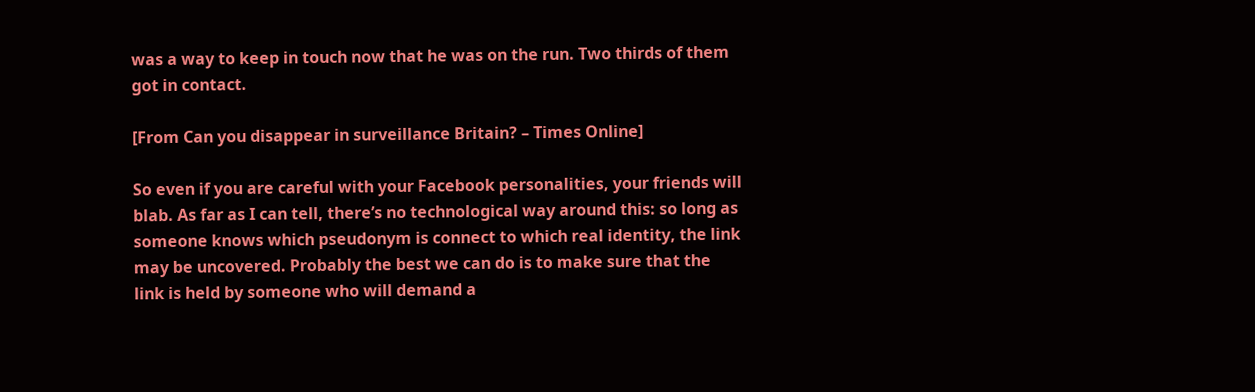was a way to keep in touch now that he was on the run. Two thirds of them got in contact.

[From Can you disappear in surveillance Britain? – Times Online]

So even if you are careful with your Facebook personalities, your friends will blab. As far as I can tell, there’s no technological way around this: so long as someone knows which pseudonym is connect to which real identity, the link may be uncovered. Probably the best we can do is to make sure that the link is held by someone who will demand a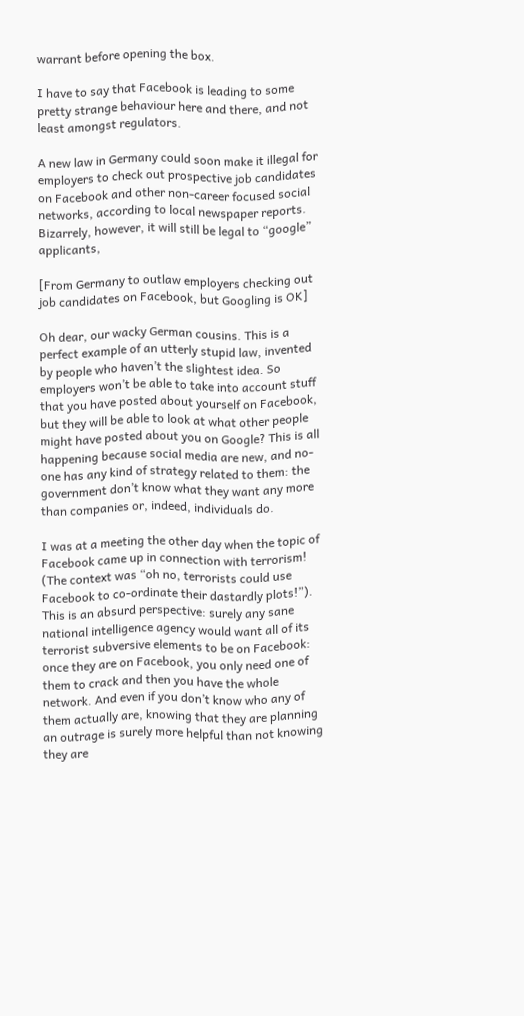warrant before opening the box.

I have to say that Facebook is leading to some pretty strange behaviour here and there, and not least amongst regulators.

A new law in Germany could soon make it illegal for employers to check out prospective job candidates on Facebook and other non-career focused social networks, according to local newspaper reports. Bizarrely, however, it will still be legal to “google” applicants,

[From Germany to outlaw employers checking out job candidates on Facebook, but Googling is OK]

Oh dear, our wacky German cousins. This is a perfect example of an utterly stupid law, invented by people who haven’t the slightest idea. So employers won’t be able to take into account stuff that you have posted about yourself on Facebook, but they will be able to look at what other people might have posted about you on Google? This is all happening because social media are new, and no-one has any kind of strategy related to them: the government don’t know what they want any more than companies or, indeed, individuals do.

I was at a meeting the other day when the topic of Facebook came up in connection with terrorism! (The context was “oh no, terrorists could use Facebook to co-ordinate their dastardly plots!”). This is an absurd perspective: surely any sane national intelligence agency would want all of its terrorist subversive elements to be on Facebook: once they are on Facebook, you only need one of them to crack and then you have the whole network. And even if you don’t know who any of them actually are, knowing that they are planning an outrage is surely more helpful than not knowing they are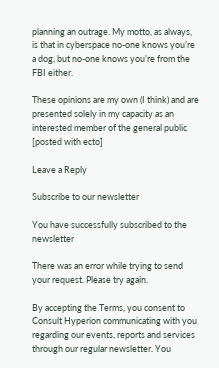planning an outrage. My motto, as always, is that in cyberspace no-one knows you’re a dog, but no-one knows you’re from the FBI either.

These opinions are my own (I think) and are presented solely in my capacity as an interested member of the general public [posted with ecto]

Leave a Reply

Subscribe to our newsletter

You have successfully subscribed to the newsletter

There was an error while trying to send your request. Please try again.

By accepting the Terms, you consent to Consult Hyperion communicating with you regarding our events, reports and services through our regular newsletter. You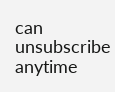can unsubscribe anytime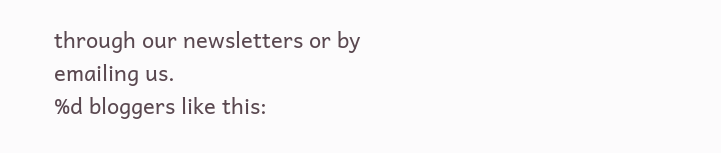through our newsletters or by emailing us.
%d bloggers like this: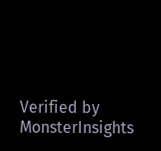Verified by MonsterInsights